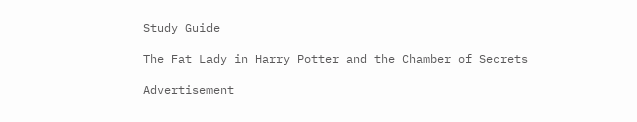Study Guide

The Fat Lady in Harry Potter and the Chamber of Secrets

Advertisement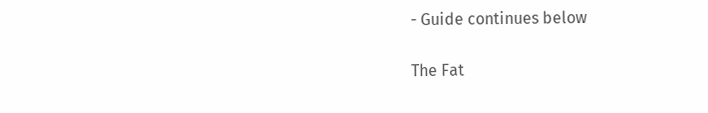- Guide continues below

The Fat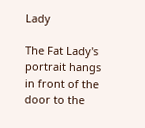Lady

The Fat Lady's portrait hangs in front of the door to the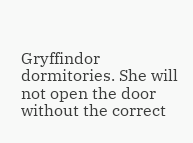Gryffindor dormitories. She will not open the door without the correct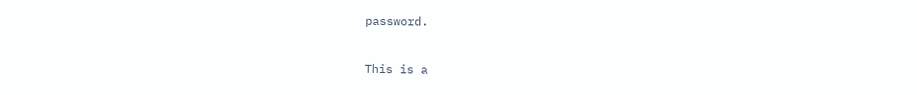password.

This is a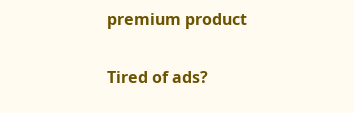premium product

Tired of ads?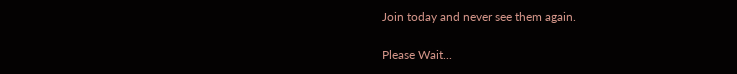Join today and never see them again.

Please Wait...